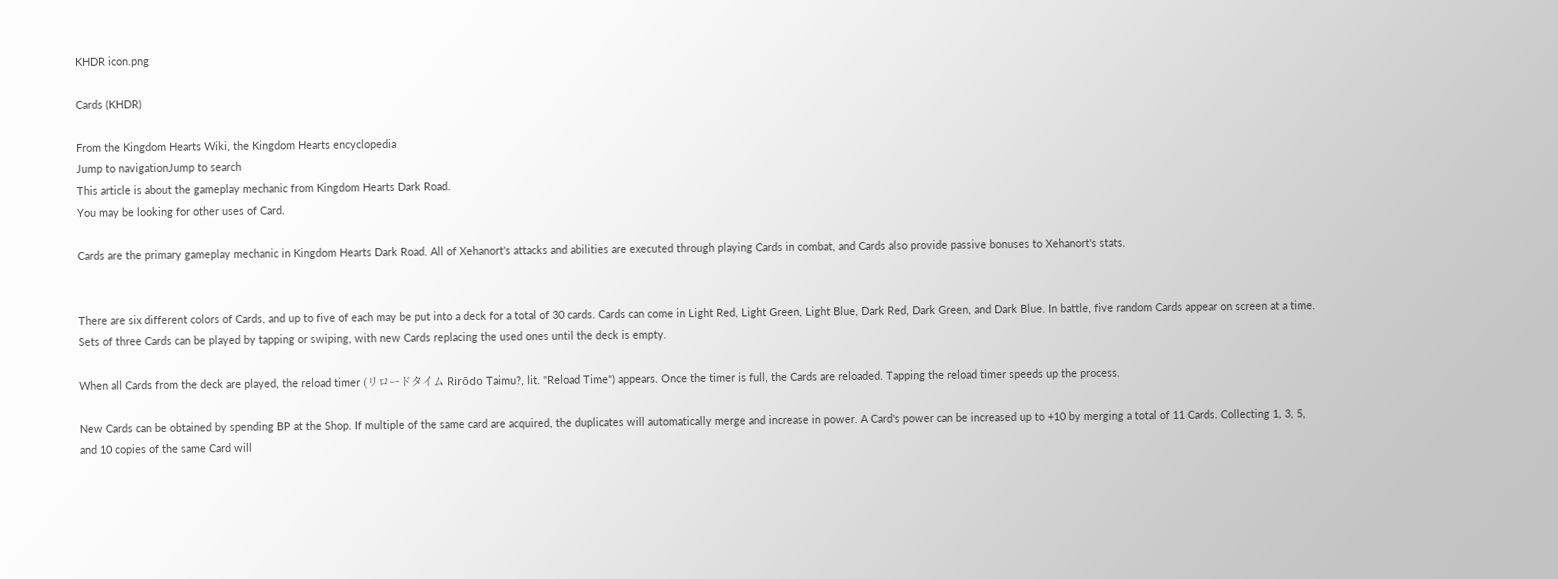KHDR icon.png

Cards (KHDR)

From the Kingdom Hearts Wiki, the Kingdom Hearts encyclopedia
Jump to navigationJump to search
This article is about the gameplay mechanic from Kingdom Hearts Dark Road.
You may be looking for other uses of Card.

Cards are the primary gameplay mechanic in Kingdom Hearts Dark Road. All of Xehanort's attacks and abilities are executed through playing Cards in combat, and Cards also provide passive bonuses to Xehanort's stats.


There are six different colors of Cards, and up to five of each may be put into a deck for a total of 30 cards. Cards can come in Light Red, Light Green, Light Blue, Dark Red, Dark Green, and Dark Blue. In battle, five random Cards appear on screen at a time. Sets of three Cards can be played by tapping or swiping, with new Cards replacing the used ones until the deck is empty.

When all Cards from the deck are played, the reload timer (リロードタイム Rirōdo Taimu?, lit. "Reload Time") appears. Once the timer is full, the Cards are reloaded. Tapping the reload timer speeds up the process.

New Cards can be obtained by spending BP at the Shop. If multiple of the same card are acquired, the duplicates will automatically merge and increase in power. A Card's power can be increased up to +10 by merging a total of 11 Cards. Collecting 1, 3, 5, and 10 copies of the same Card will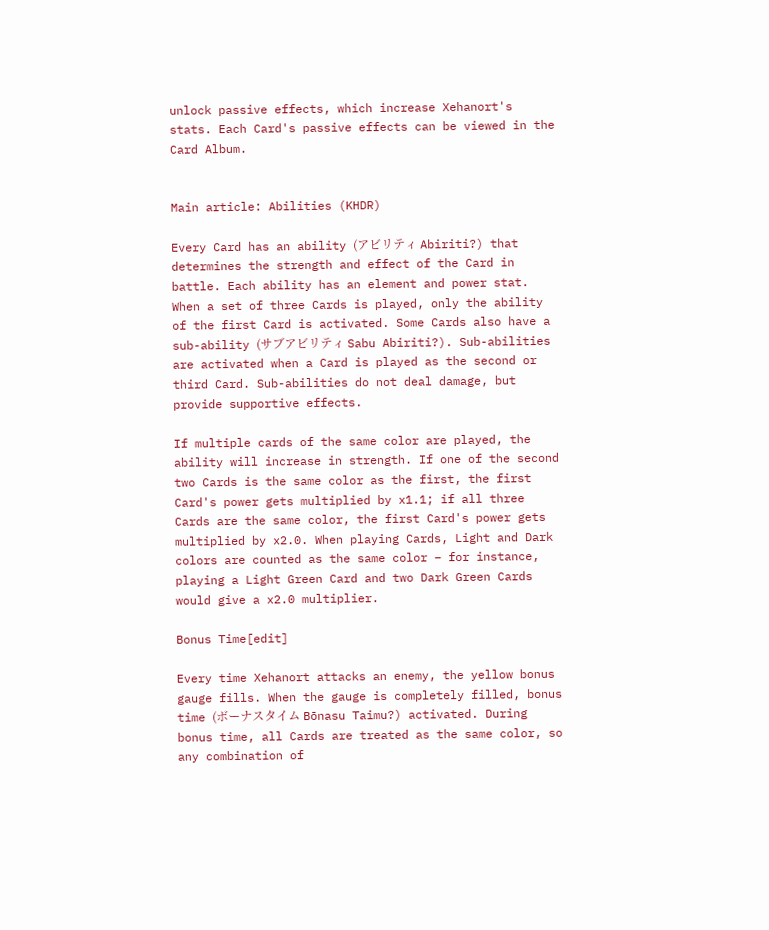unlock passive effects, which increase Xehanort's stats. Each Card's passive effects can be viewed in the Card Album.


Main article: Abilities (KHDR)

Every Card has an ability (アビリティ Abiriti?) that determines the strength and effect of the Card in battle. Each ability has an element and power stat. When a set of three Cards is played, only the ability of the first Card is activated. Some Cards also have a sub-ability (サブアビリティ Sabu Abiriti?). Sub-abilities are activated when a Card is played as the second or third Card. Sub-abilities do not deal damage, but provide supportive effects.

If multiple cards of the same color are played, the ability will increase in strength. If one of the second two Cards is the same color as the first, the first Card's power gets multiplied by x1.1; if all three Cards are the same color, the first Card's power gets multiplied by x2.0. When playing Cards, Light and Dark colors are counted as the same color – for instance, playing a Light Green Card and two Dark Green Cards would give a x2.0 multiplier.

Bonus Time[edit]

Every time Xehanort attacks an enemy, the yellow bonus gauge fills. When the gauge is completely filled, bonus time (ボーナスタイム Bōnasu Taimu?) activated. During bonus time, all Cards are treated as the same color, so any combination of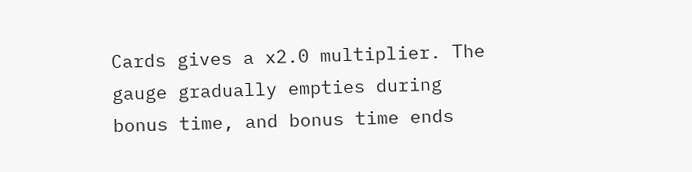Cards gives a x2.0 multiplier. The gauge gradually empties during bonus time, and bonus time ends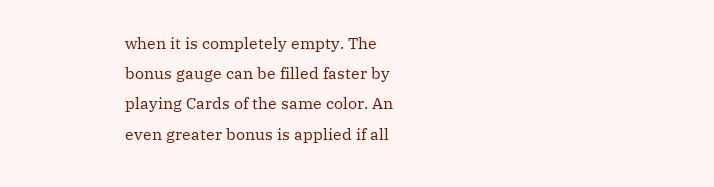when it is completely empty. The bonus gauge can be filled faster by playing Cards of the same color. An even greater bonus is applied if all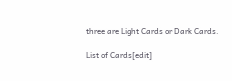three are Light Cards or Dark Cards.

List of Cards[edit]